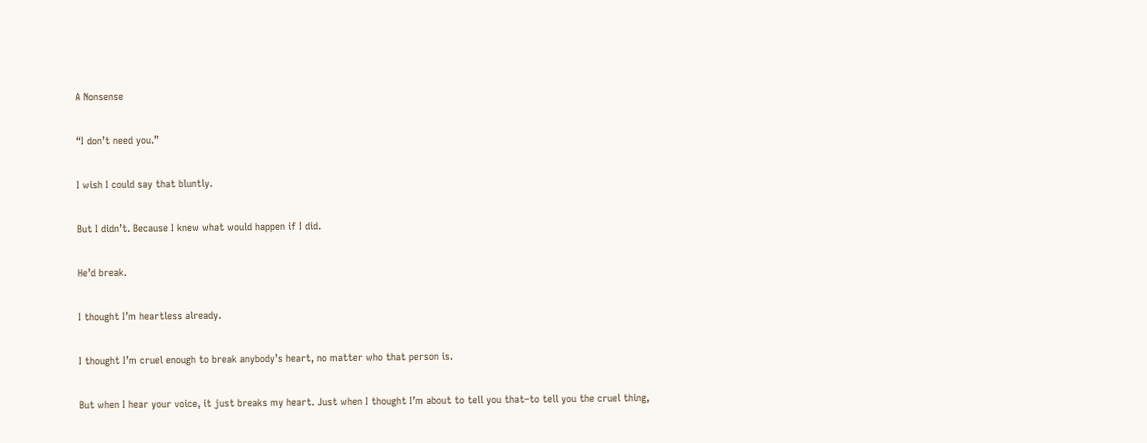A Nonsense

“I don’t need you.”

I wish I could say that bluntly.

But I didn’t. Because I knew what would happen if I did.

He’d break.

I thought I’m heartless already.

I thought I’m cruel enough to break anybody’s heart, no matter who that person is.

But when I hear your voice, it just breaks my heart. Just when I thought I’m about to tell you that–to tell you the cruel thing,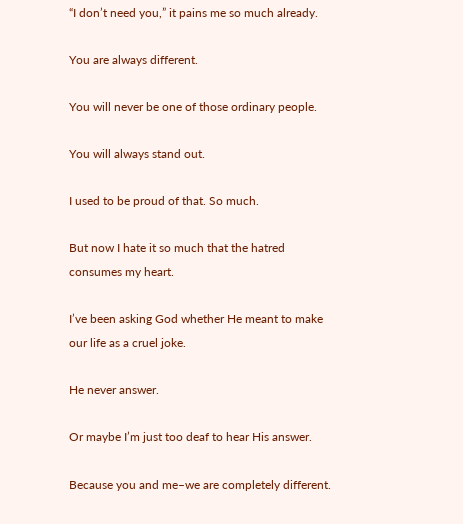“I don’t need you,” it pains me so much already.

You are always different.

You will never be one of those ordinary people.

You will always stand out.

I used to be proud of that. So much.

But now I hate it so much that the hatred consumes my heart.

I’ve been asking God whether He meant to make our life as a cruel joke.

He never answer.

Or maybe I’m just too deaf to hear His answer.

Because you and me–we are completely different.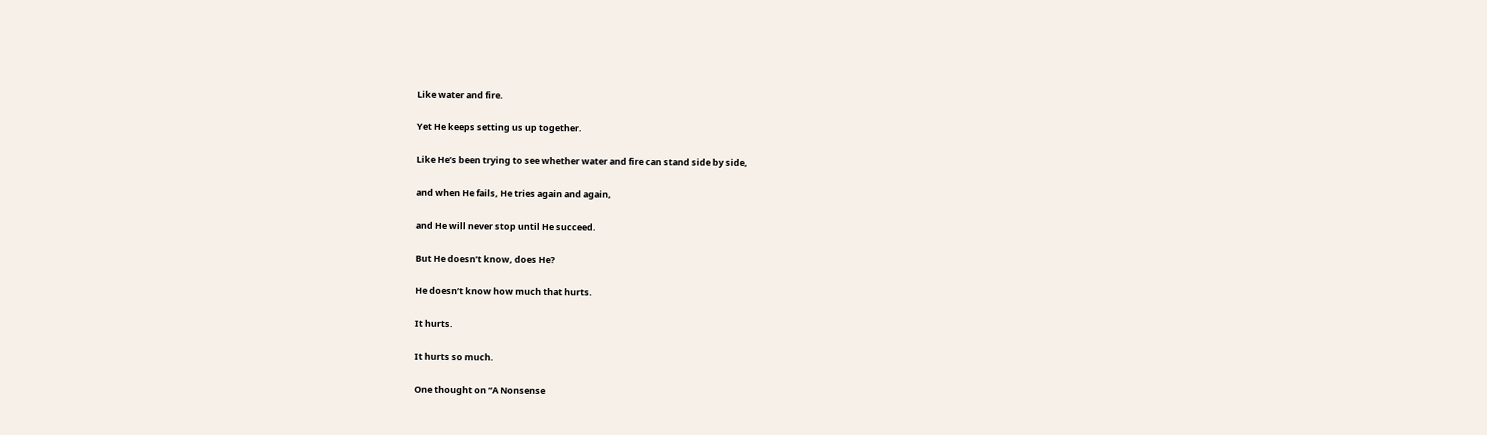Like water and fire.

Yet He keeps setting us up together.

Like He’s been trying to see whether water and fire can stand side by side,

and when He fails, He tries again and again,

and He will never stop until He succeed.

But He doesn’t know, does He?

He doesn’t know how much that hurts.

It hurts.

It hurts so much.

One thought on “A Nonsense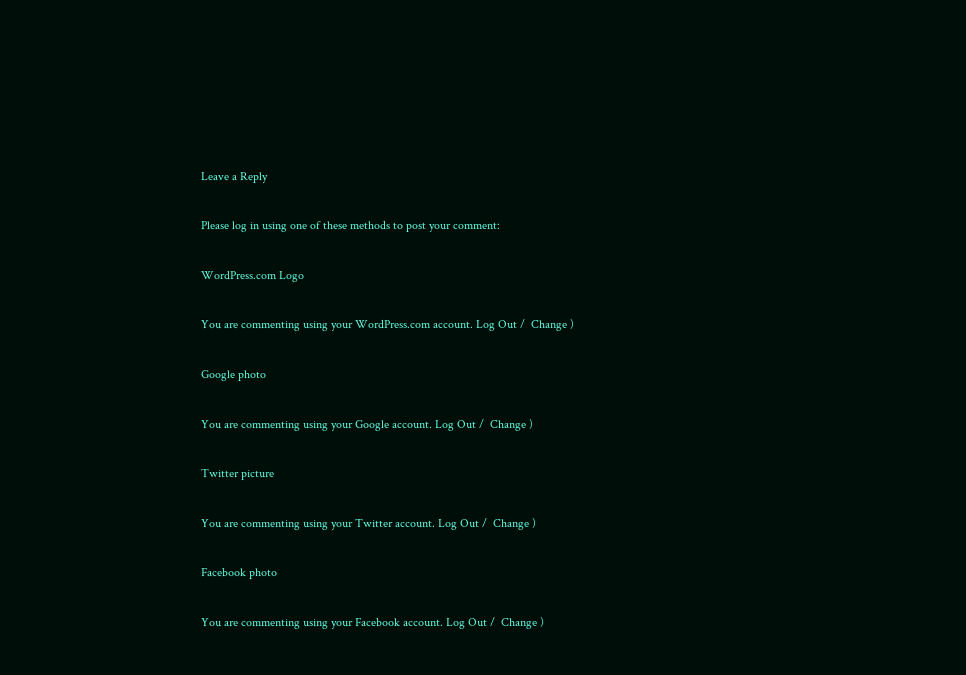Leave a Reply

Please log in using one of these methods to post your comment:

WordPress.com Logo

You are commenting using your WordPress.com account. Log Out /  Change )

Google photo

You are commenting using your Google account. Log Out /  Change )

Twitter picture

You are commenting using your Twitter account. Log Out /  Change )

Facebook photo

You are commenting using your Facebook account. Log Out /  Change )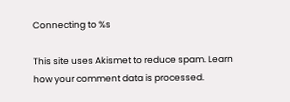Connecting to %s

This site uses Akismet to reduce spam. Learn how your comment data is processed.